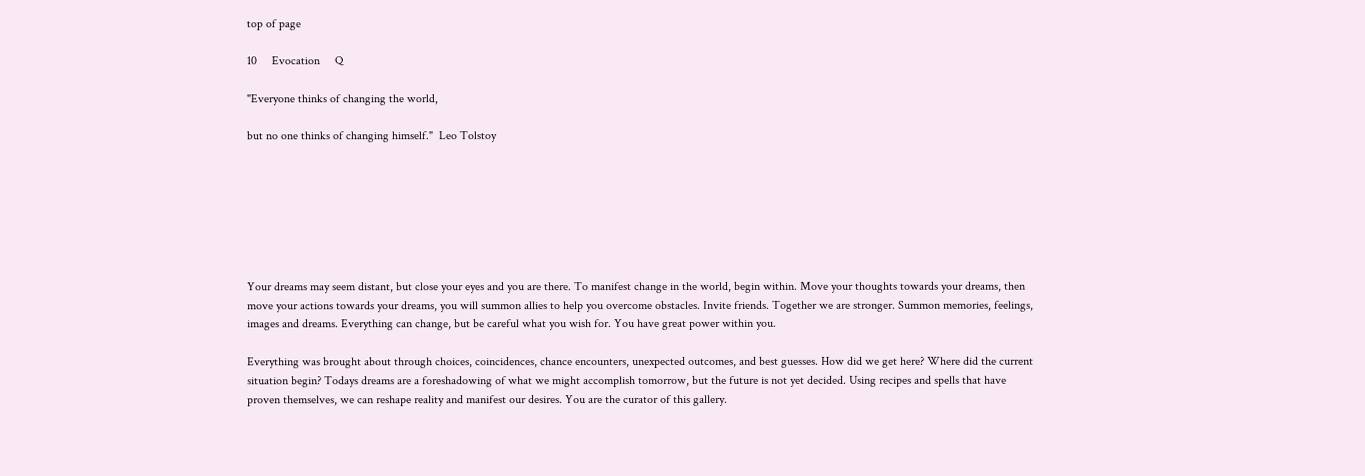top of page

10     Evocation     Q

"Everyone thinks of changing the world,

but no one thinks of changing himself."  Leo Tolstoy







Your dreams may seem distant, but close your eyes and you are there. To manifest change in the world, begin within. Move your thoughts towards your dreams, then move your actions towards your dreams, you will summon allies to help you overcome obstacles. Invite friends. Together we are stronger. Summon memories, feelings, images and dreams. Everything can change, but be careful what you wish for. You have great power within you.

Everything was brought about through choices, coincidences, chance encounters, unexpected outcomes, and best guesses. How did we get here? Where did the current situation begin? Todays dreams are a foreshadowing of what we might accomplish tomorrow, but the future is not yet decided. Using recipes and spells that have proven themselves, we can reshape reality and manifest our desires. You are the curator of this gallery.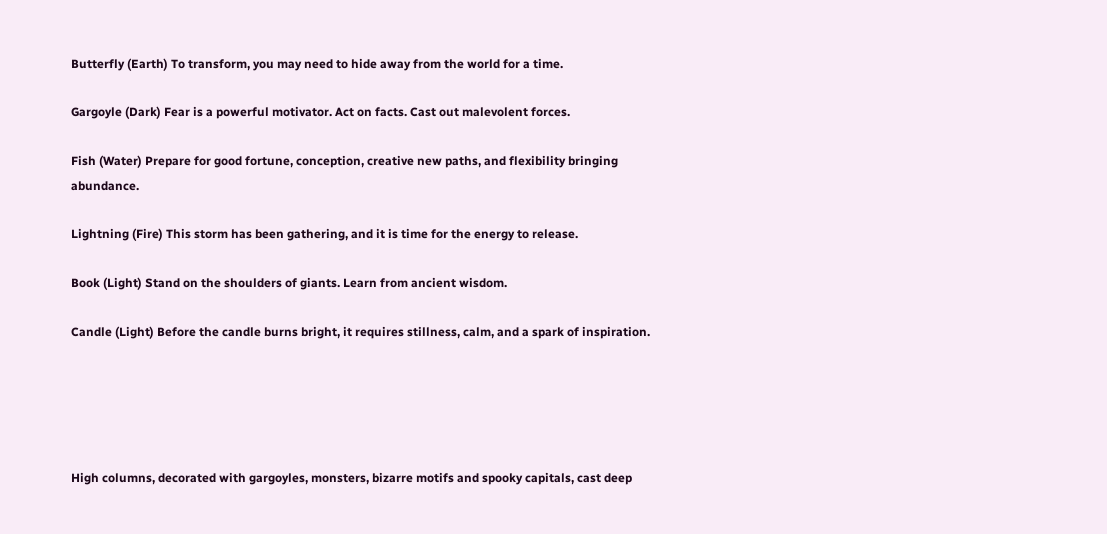Butterfly (Earth) To transform, you may need to hide away from the world for a time.

Gargoyle (Dark) Fear is a powerful motivator. Act on facts. Cast out malevolent forces.

Fish (Water) Prepare for good fortune, conception, creative new paths, and flexibility bringing abundance.

Lightning (Fire) This storm has been gathering, and it is time for the energy to release.

Book (Light) Stand on the shoulders of giants. Learn from ancient wisdom.

Candle (Light) Before the candle burns bright, it requires stillness, calm, and a spark of inspiration.





High columns, decorated with gargoyles, monsters, bizarre motifs and spooky capitals, cast deep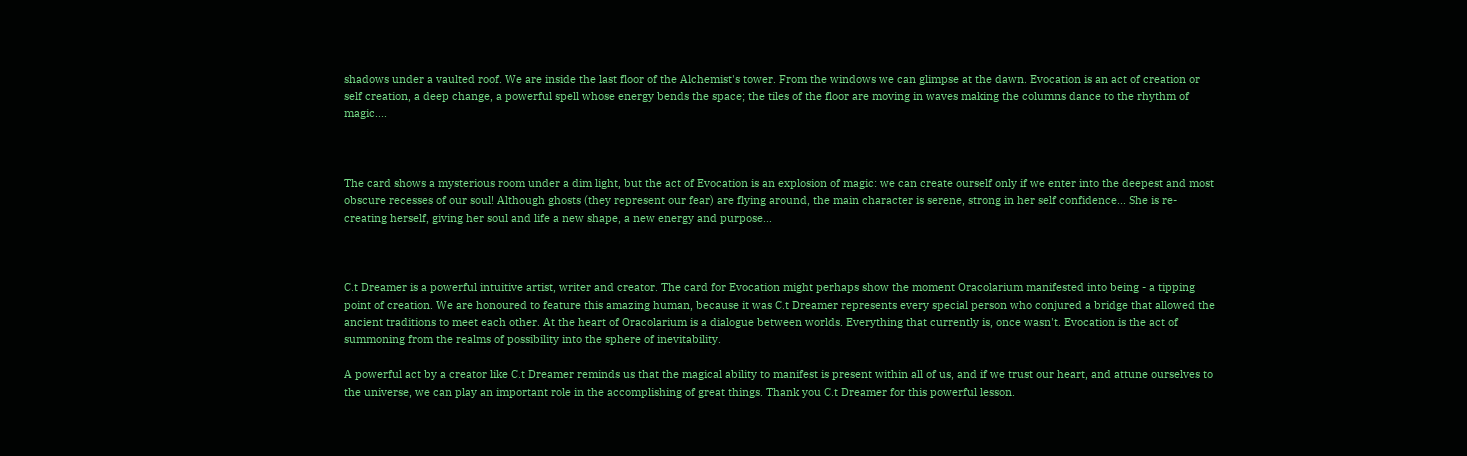shadows under a vaulted roof. We are inside the last floor of the Alchemist's tower. From the windows we can glimpse at the dawn. Evocation is an act of creation or self creation, a deep change, a powerful spell whose energy bends the space; the tiles of the floor are moving in waves making the columns dance to the rhythm of magic....



The card shows a mysterious room under a dim light, but the act of Evocation is an explosion of magic: we can create ourself only if we enter into the deepest and most obscure recesses of our soul! Although ghosts (they represent our fear) are flying around, the main character is serene, strong in her self confidence... She is re-creating herself, giving her soul and life a new shape, a new energy and purpose...



C.t Dreamer is a powerful intuitive artist, writer and creator. The card for Evocation might perhaps show the moment Oracolarium manifested into being - a tipping point of creation. We are honoured to feature this amazing human, because it was C.t Dreamer represents every special person who conjured a bridge that allowed the ancient traditions to meet each other. At the heart of Oracolarium is a dialogue between worlds. Everything that currently is, once wasn't. Evocation is the act of summoning from the realms of possibility into the sphere of inevitability.

A powerful act by a creator like C.t Dreamer reminds us that the magical ability to manifest is present within all of us, and if we trust our heart, and attune ourselves to the universe, we can play an important role in the accomplishing of great things. Thank you C.t Dreamer for this powerful lesson.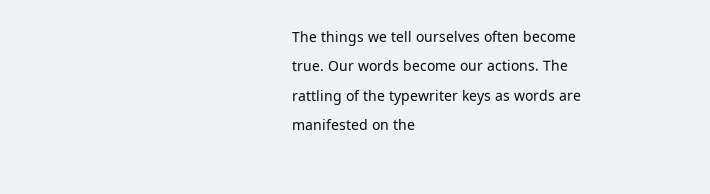The things we tell ourselves often become true. Our words become our actions. The rattling of the typewriter keys as words are manifested on the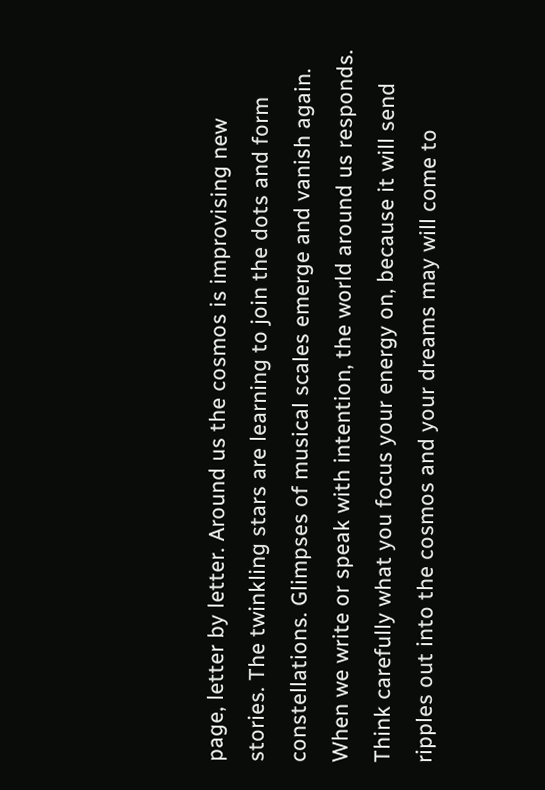page, letter by letter. Around us the cosmos is improvising new stories. The twinkling stars are learning to join the dots and form constellations. Glimpses of musical scales emerge and vanish again. When we write or speak with intention, the world around us responds. Think carefully what you focus your energy on, because it will send ripples out into the cosmos and your dreams may will come to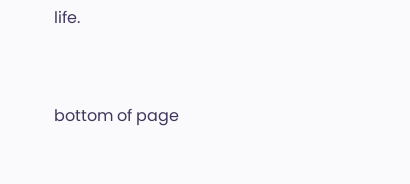life.


bottom of page